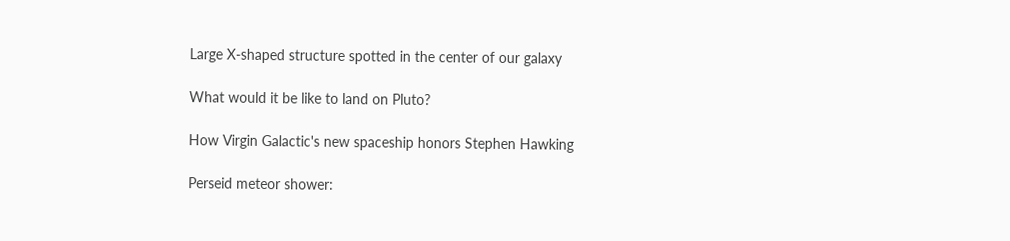Large X-shaped structure spotted in the center of our galaxy

What would it be like to land on Pluto?

How Virgin Galactic's new spaceship honors Stephen Hawking

Perseid meteor shower: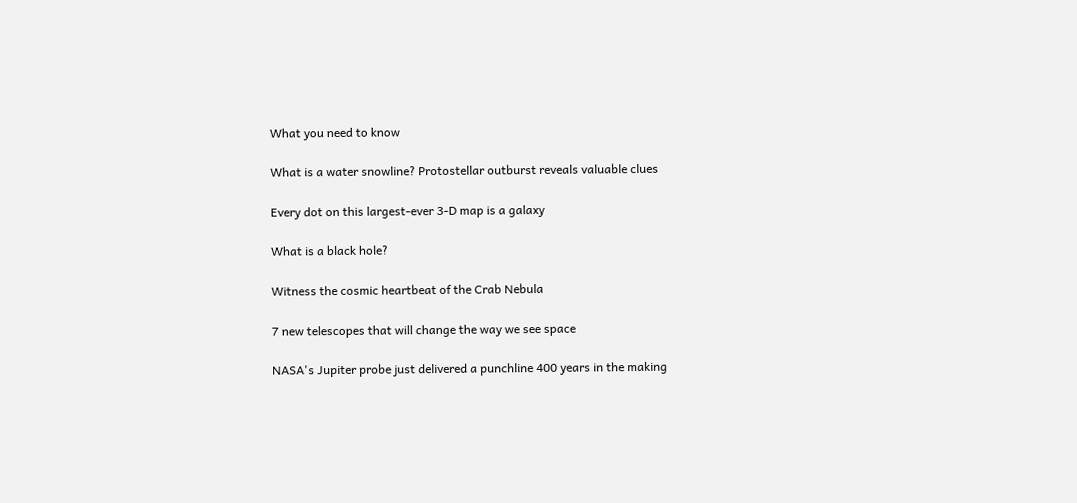What you need to know

What is a water snowline? Protostellar outburst reveals valuable clues

Every dot on this largest-ever 3-D map is a galaxy

What is a black hole?

Witness the cosmic heartbeat of the Crab Nebula

7 new telescopes that will change the way we see space

NASA's Jupiter probe just delivered a punchline 400 years in the making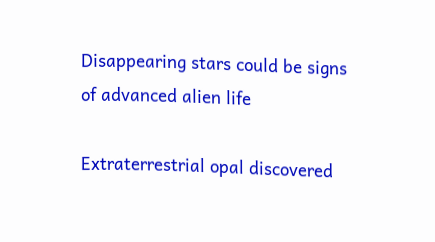Disappearing stars could be signs of advanced alien life

Extraterrestrial opal discovered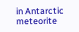in Antarctic meteorite